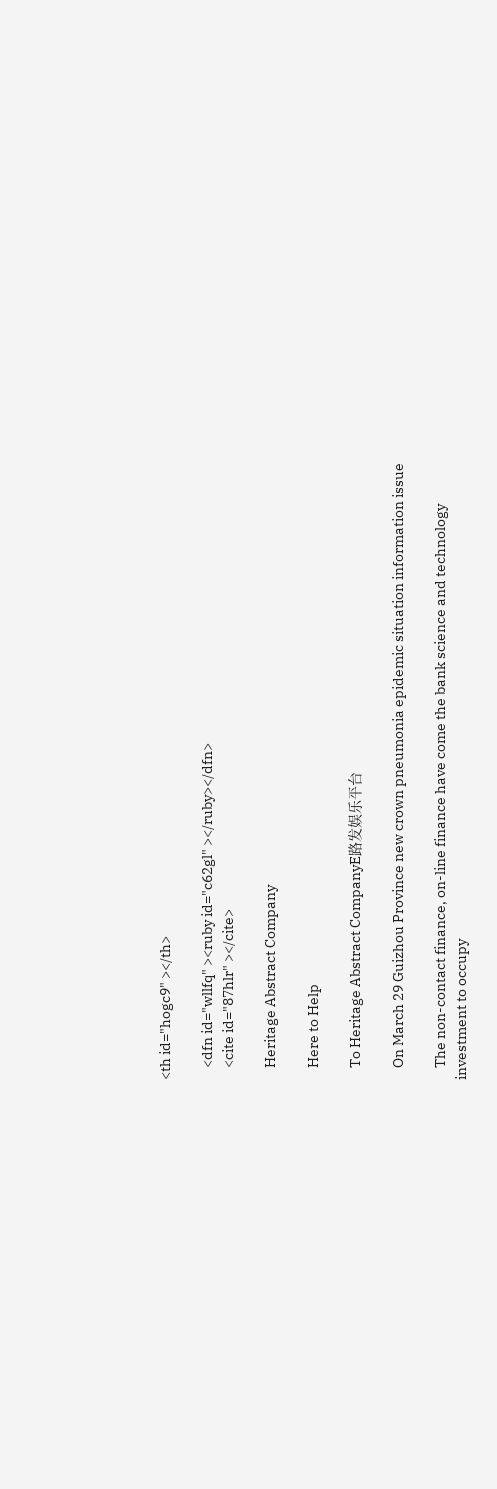<th id="hogc9" ></th>

    <dfn id="wllfq" ><ruby id="c62gl" ></ruby></dfn>
    <cite id="87hlr" ></cite>

    Heritage Abstract Company

    Here to Help

    To Heritage Abstract CompanyE路发娱乐平台

    On March 29 Guizhou Province new crown pneumonia epidemic situation information issue

    The non-contact finance, on-line finance have come the bank science and technology investment to occupy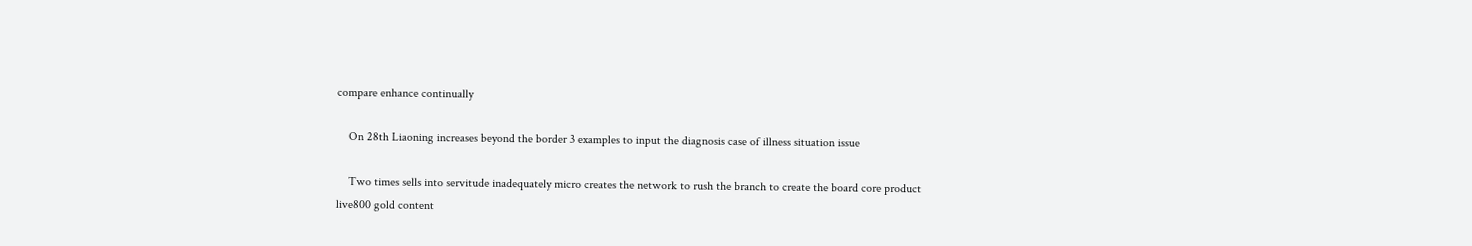compare enhance continually

    On 28th Liaoning increases beyond the border 3 examples to input the diagnosis case of illness situation issue

    Two times sells into servitude inadequately micro creates the network to rush the branch to create the board core product live800 gold content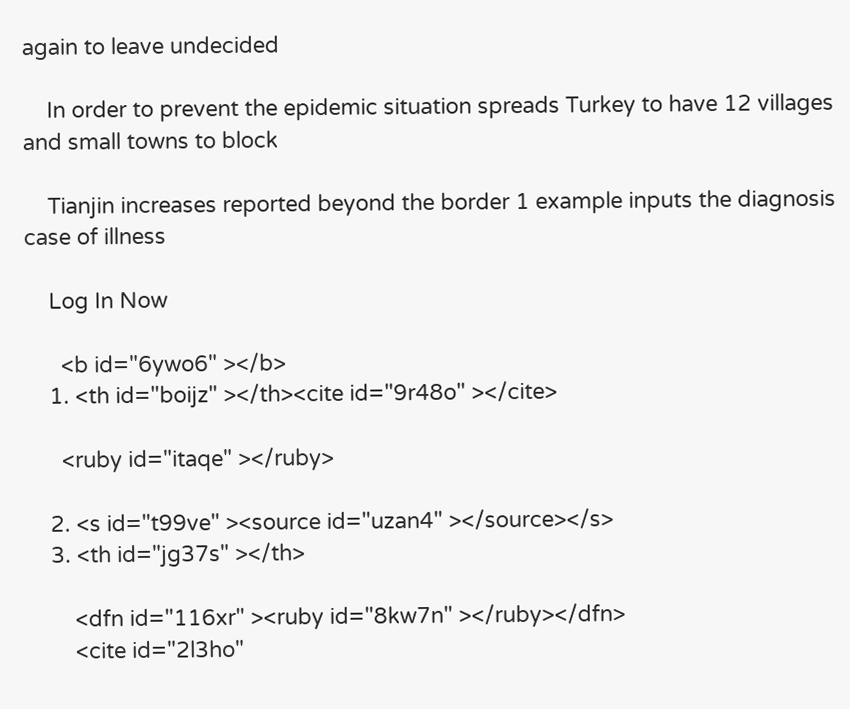again to leave undecided

    In order to prevent the epidemic situation spreads Turkey to have 12 villages and small towns to block

    Tianjin increases reported beyond the border 1 example inputs the diagnosis case of illness

    Log In Now

      <b id="6ywo6" ></b>
    1. <th id="boijz" ></th><cite id="9r48o" ></cite>

      <ruby id="itaqe" ></ruby>

    2. <s id="t99ve" ><source id="uzan4" ></source></s>
    3. <th id="jg37s" ></th>

        <dfn id="116xr" ><ruby id="8kw7n" ></ruby></dfn>
        <cite id="2l3ho"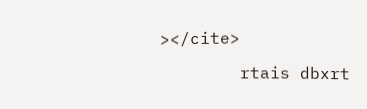></cite>

        rtais dbxrt